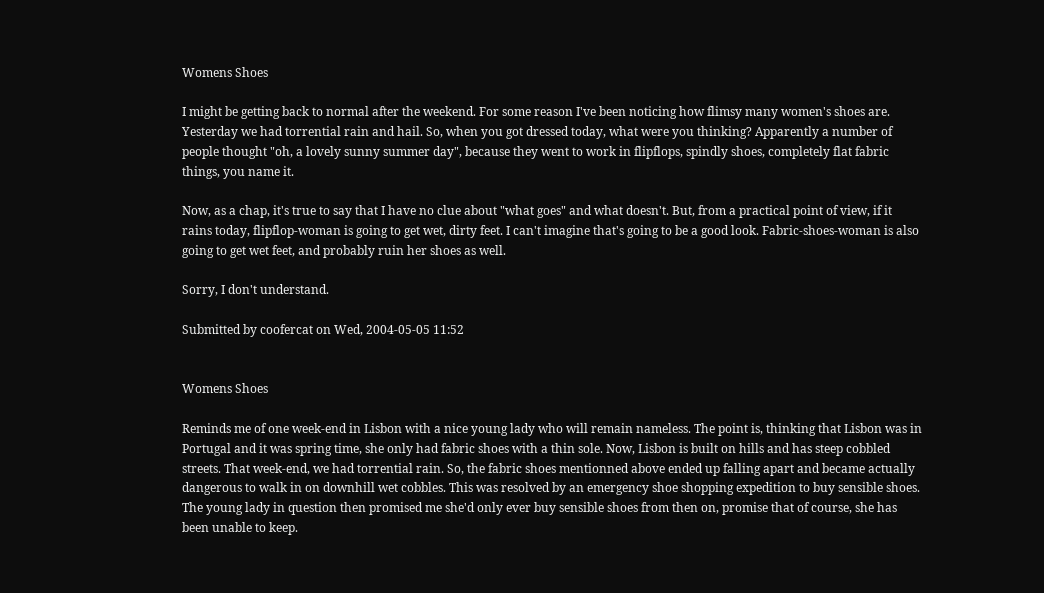Womens Shoes

I might be getting back to normal after the weekend. For some reason I've been noticing how flimsy many women's shoes are.
Yesterday we had torrential rain and hail. So, when you got dressed today, what were you thinking? Apparently a number of people thought "oh, a lovely sunny summer day", because they went to work in flipflops, spindly shoes, completely flat fabric things, you name it.

Now, as a chap, it's true to say that I have no clue about "what goes" and what doesn't. But, from a practical point of view, if it rains today, flipflop-woman is going to get wet, dirty feet. I can't imagine that's going to be a good look. Fabric-shoes-woman is also going to get wet feet, and probably ruin her shoes as well.

Sorry, I don't understand.

Submitted by coofercat on Wed, 2004-05-05 11:52


Womens Shoes

Reminds me of one week-end in Lisbon with a nice young lady who will remain nameless. The point is, thinking that Lisbon was in Portugal and it was spring time, she only had fabric shoes with a thin sole. Now, Lisbon is built on hills and has steep cobbled streets. That week-end, we had torrential rain. So, the fabric shoes mentionned above ended up falling apart and became actually dangerous to walk in on downhill wet cobbles. This was resolved by an emergency shoe shopping expedition to buy sensible shoes. The young lady in question then promised me she'd only ever buy sensible shoes from then on, promise that of course, she has been unable to keep.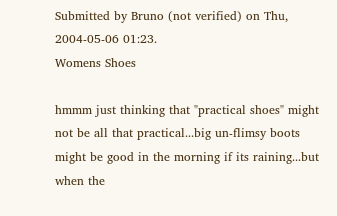Submitted by Bruno (not verified) on Thu, 2004-05-06 01:23.
Womens Shoes

hmmm just thinking that "practical shoes" might not be all that practical...big un-flimsy boots might be good in the morning if its raining...but when the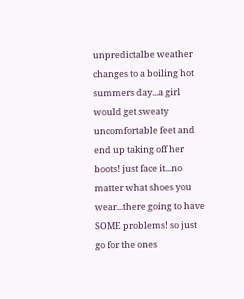unpredictalbe weather changes to a boiling hot summers day...a girl would get sweaty uncomfortable feet and end up taking off her boots! just face it...no matter what shoes you wear...there going to have SOME problems! so just go for the ones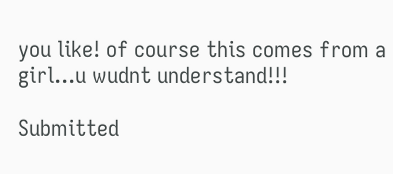you like! of course this comes from a girl...u wudnt understand!!!

Submitted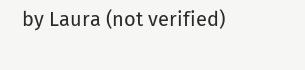by Laura (not verified)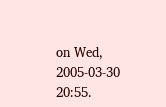on Wed, 2005-03-30 20:55.